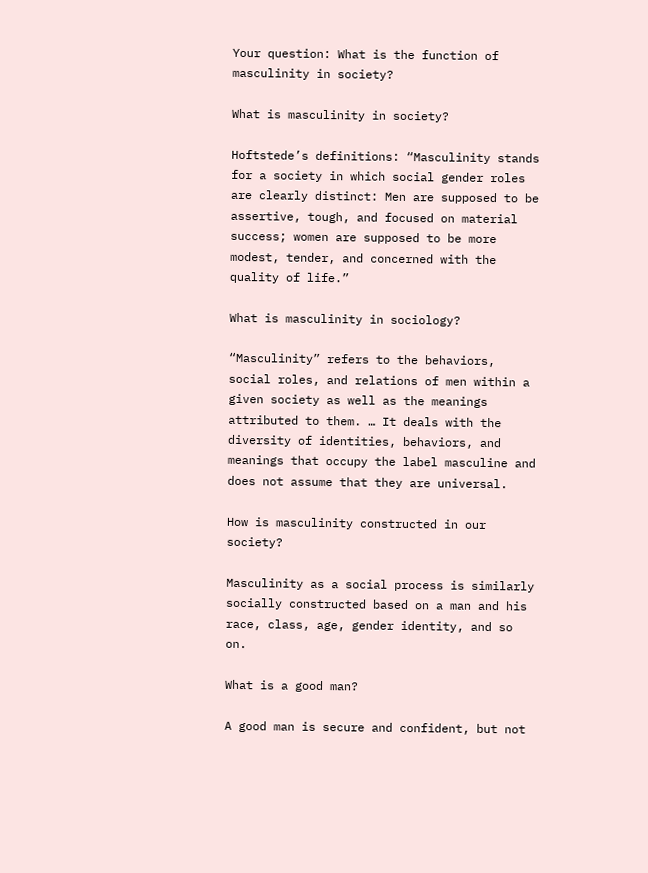Your question: What is the function of masculinity in society?

What is masculinity in society?

Hoftstede’s definitions: “Masculinity stands for a society in which social gender roles are clearly distinct: Men are supposed to be assertive, tough, and focused on material success; women are supposed to be more modest, tender, and concerned with the quality of life.”

What is masculinity in sociology?

“Masculinity” refers to the behaviors, social roles, and relations of men within a given society as well as the meanings attributed to them. … It deals with the diversity of identities, behaviors, and meanings that occupy the label masculine and does not assume that they are universal.

How is masculinity constructed in our society?

Masculinity as a social process is similarly socially constructed based on a man and his race, class, age, gender identity, and so on.

What is a good man?

A good man is secure and confident, but not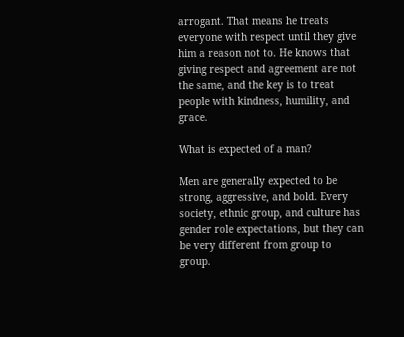arrogant. That means he treats everyone with respect until they give him a reason not to. He knows that giving respect and agreement are not the same, and the key is to treat people with kindness, humility, and grace.

What is expected of a man?

Men are generally expected to be strong, aggressive, and bold. Every society, ethnic group, and culture has gender role expectations, but they can be very different from group to group.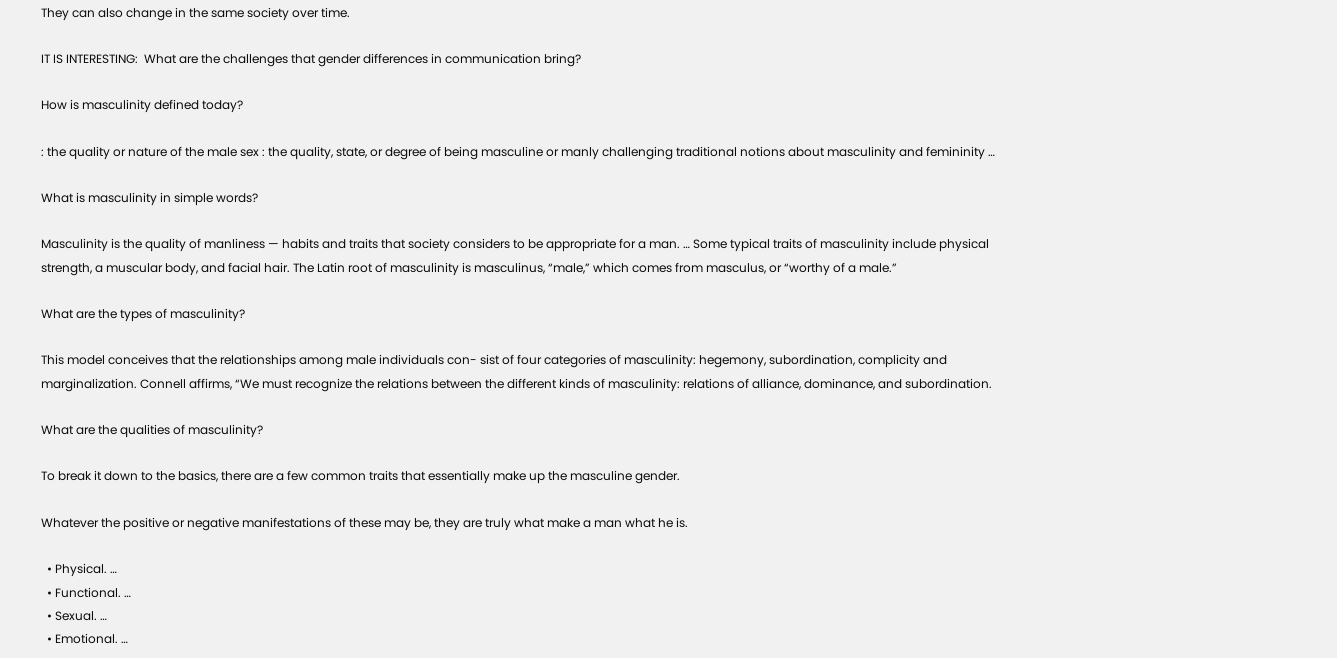They can also change in the same society over time.

IT IS INTERESTING:  What are the challenges that gender differences in communication bring?

How is masculinity defined today?

: the quality or nature of the male sex : the quality, state, or degree of being masculine or manly challenging traditional notions about masculinity and femininity …

What is masculinity in simple words?

Masculinity is the quality of manliness — habits and traits that society considers to be appropriate for a man. … Some typical traits of masculinity include physical strength, a muscular body, and facial hair. The Latin root of masculinity is masculinus, “male,” which comes from masculus, or “worthy of a male.”

What are the types of masculinity?

This model conceives that the relationships among male individuals con- sist of four categories of masculinity: hegemony, subordination, complicity and marginalization. Connell affirms, “We must recognize the relations between the different kinds of masculinity: relations of alliance, dominance, and subordination.

What are the qualities of masculinity?

To break it down to the basics, there are a few common traits that essentially make up the masculine gender.

Whatever the positive or negative manifestations of these may be, they are truly what make a man what he is.

  • Physical. …
  • Functional. …
  • Sexual. …
  • Emotional. …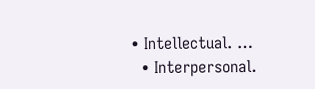• Intellectual. …
  • Interpersonal.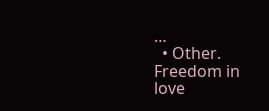…
  • Other.
Freedom in love